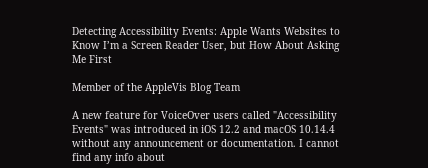Detecting Accessibility Events: Apple Wants Websites to Know I’m a Screen Reader User, but How About Asking Me First

Member of the AppleVis Blog Team

A new feature for VoiceOver users called "Accessibility Events" was introduced in iOS 12.2 and macOS 10.14.4 without any announcement or documentation. I cannot find any info about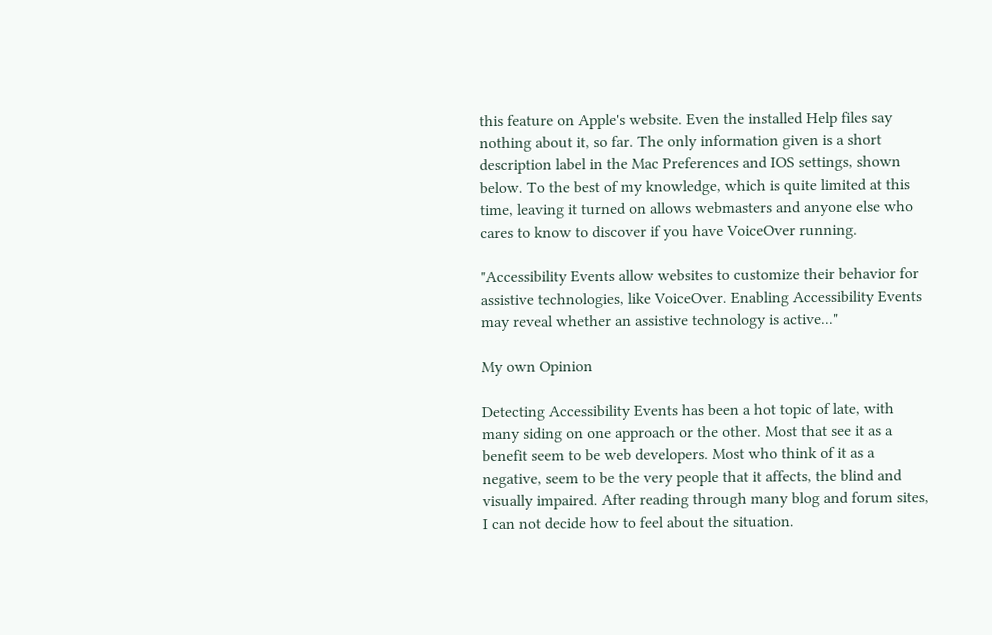this feature on Apple's website. Even the installed Help files say nothing about it, so far. The only information given is a short description label in the Mac Preferences and IOS settings, shown below. To the best of my knowledge, which is quite limited at this time, leaving it turned on allows webmasters and anyone else who cares to know to discover if you have VoiceOver running.

"Accessibility Events allow websites to customize their behavior for assistive technologies, like VoiceOver. Enabling Accessibility Events may reveal whether an assistive technology is active..."

My own Opinion

Detecting Accessibility Events has been a hot topic of late, with many siding on one approach or the other. Most that see it as a benefit seem to be web developers. Most who think of it as a negative, seem to be the very people that it affects, the blind and visually impaired. After reading through many blog and forum sites, I can not decide how to feel about the situation.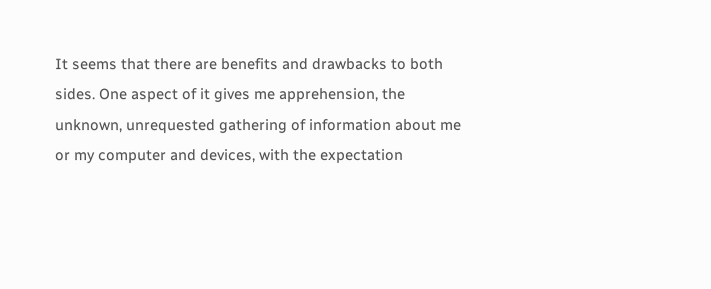It seems that there are benefits and drawbacks to both sides. One aspect of it gives me apprehension, the unknown, unrequested gathering of information about me or my computer and devices, with the expectation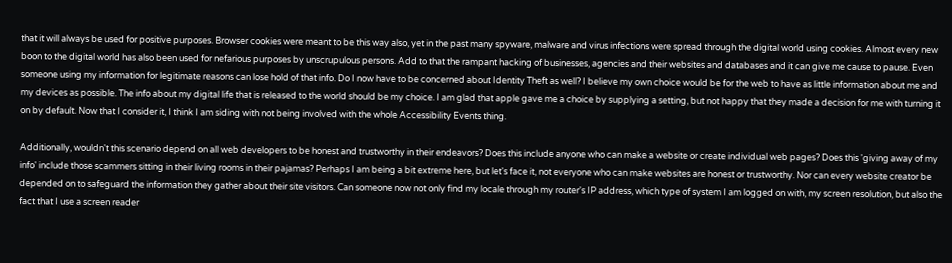that it will always be used for positive purposes. Browser cookies were meant to be this way also, yet in the past many spyware, malware and virus infections were spread through the digital world using cookies. Almost every new boon to the digital world has also been used for nefarious purposes by unscrupulous persons. Add to that the rampant hacking of businesses, agencies and their websites and databases and it can give me cause to pause. Even someone using my information for legitimate reasons can lose hold of that info. Do I now have to be concerned about Identity Theft as well? I believe my own choice would be for the web to have as little information about me and my devices as possible. The info about my digital life that is released to the world should be my choice. I am glad that apple gave me a choice by supplying a setting, but not happy that they made a decision for me with turning it on by default. Now that I consider it, I think I am siding with not being involved with the whole Accessibility Events thing.

Additionally, wouldn't this scenario depend on all web developers to be honest and trustworthy in their endeavors? Does this include anyone who can make a website or create individual web pages? Does this 'giving away of my info' include those scammers sitting in their living rooms in their pajamas? Perhaps I am being a bit extreme here, but let's face it, not everyone who can make websites are honest or trustworthy. Nor can every website creator be depended on to safeguard the information they gather about their site visitors. Can someone now not only find my locale through my router's IP address, which type of system I am logged on with, my screen resolution, but also the fact that I use a screen reader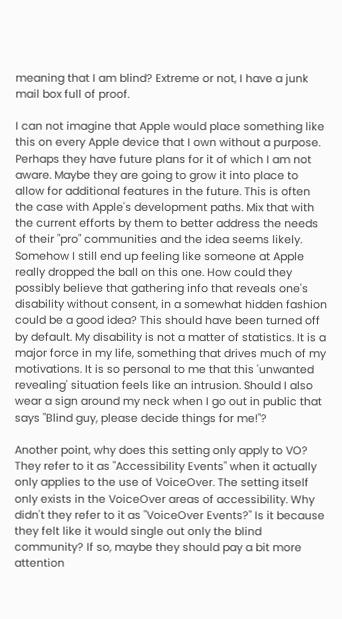meaning that I am blind? Extreme or not, I have a junk mail box full of proof.

I can not imagine that Apple would place something like this on every Apple device that I own without a purpose. Perhaps they have future plans for it of which I am not aware. Maybe they are going to grow it into place to allow for additional features in the future. This is often the case with Apple's development paths. Mix that with the current efforts by them to better address the needs of their "pro" communities and the idea seems likely. Somehow I still end up feeling like someone at Apple really dropped the ball on this one. How could they possibly believe that gathering info that reveals one's disability without consent, in a somewhat hidden fashion could be a good idea? This should have been turned off by default. My disability is not a matter of statistics. It is a major force in my life, something that drives much of my motivations. It is so personal to me that this 'unwanted revealing' situation feels like an intrusion. Should I also wear a sign around my neck when I go out in public that says "Blind guy, please decide things for me!"?

Another point, why does this setting only apply to VO? They refer to it as "Accessibility Events" when it actually only applies to the use of VoiceOver. The setting itself only exists in the VoiceOver areas of accessibility. Why didn't they refer to it as "VoiceOver Events?" Is it because they felt like it would single out only the blind community? If so, maybe they should pay a bit more attention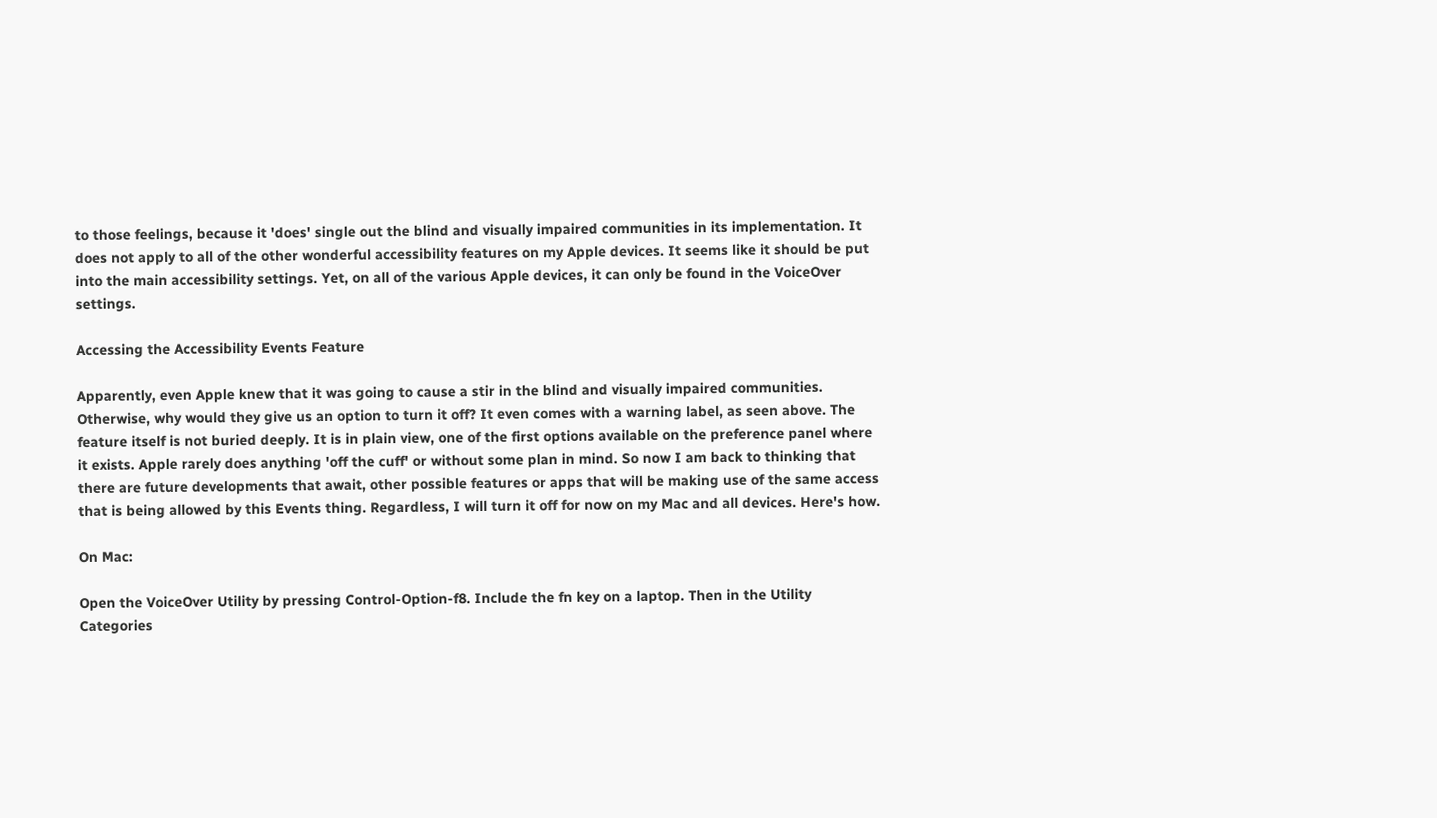to those feelings, because it 'does' single out the blind and visually impaired communities in its implementation. It does not apply to all of the other wonderful accessibility features on my Apple devices. It seems like it should be put into the main accessibility settings. Yet, on all of the various Apple devices, it can only be found in the VoiceOver settings.

Accessing the Accessibility Events Feature

Apparently, even Apple knew that it was going to cause a stir in the blind and visually impaired communities. Otherwise, why would they give us an option to turn it off? It even comes with a warning label, as seen above. The feature itself is not buried deeply. It is in plain view, one of the first options available on the preference panel where it exists. Apple rarely does anything 'off the cuff' or without some plan in mind. So now I am back to thinking that there are future developments that await, other possible features or apps that will be making use of the same access that is being allowed by this Events thing. Regardless, I will turn it off for now on my Mac and all devices. Here's how.

On Mac:

Open the VoiceOver Utility by pressing Control-Option-f8. Include the fn key on a laptop. Then in the Utility Categories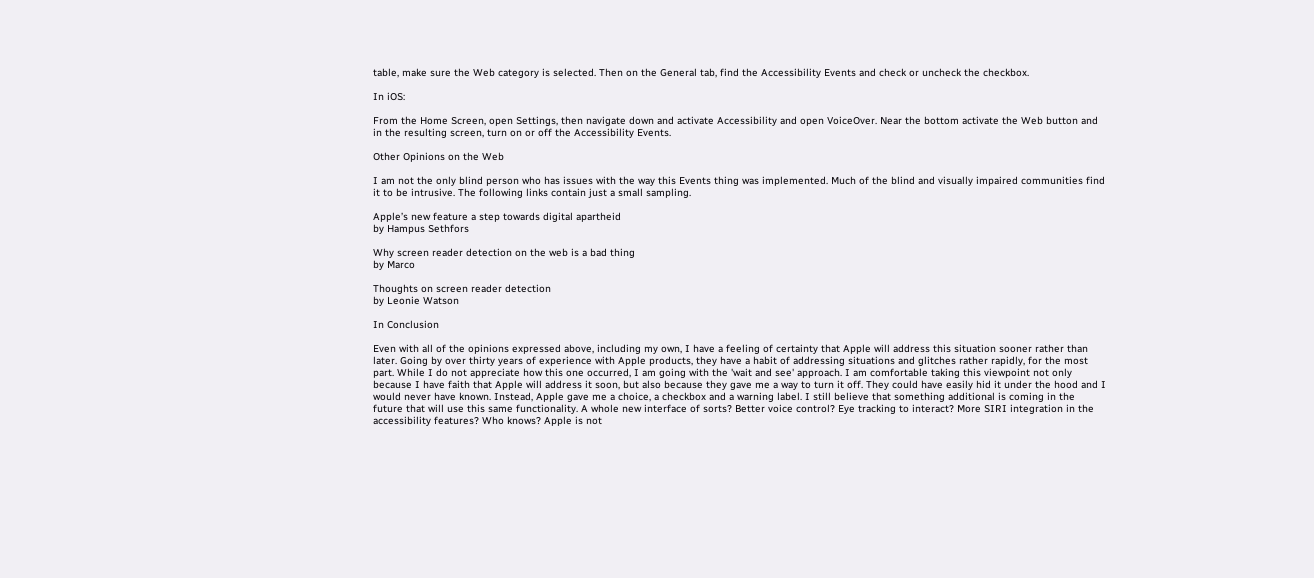table, make sure the Web category is selected. Then on the General tab, find the Accessibility Events and check or uncheck the checkbox.

In iOS:

From the Home Screen, open Settings, then navigate down and activate Accessibility and open VoiceOver. Near the bottom activate the Web button and in the resulting screen, turn on or off the Accessibility Events.

Other Opinions on the Web

I am not the only blind person who has issues with the way this Events thing was implemented. Much of the blind and visually impaired communities find it to be intrusive. The following links contain just a small sampling.

Apple’s new feature a step towards digital apartheid
by Hampus Sethfors

Why screen reader detection on the web is a bad thing
by Marco

Thoughts on screen reader detection
by Leonie Watson

In Conclusion

Even with all of the opinions expressed above, including my own, I have a feeling of certainty that Apple will address this situation sooner rather than later. Going by over thirty years of experience with Apple products, they have a habit of addressing situations and glitches rather rapidly, for the most part. While I do not appreciate how this one occurred, I am going with the 'wait and see' approach. I am comfortable taking this viewpoint not only because I have faith that Apple will address it soon, but also because they gave me a way to turn it off. They could have easily hid it under the hood and I would never have known. Instead, Apple gave me a choice, a checkbox and a warning label. I still believe that something additional is coming in the future that will use this same functionality. A whole new interface of sorts? Better voice control? Eye tracking to interact? More SIRI integration in the accessibility features? Who knows? Apple is not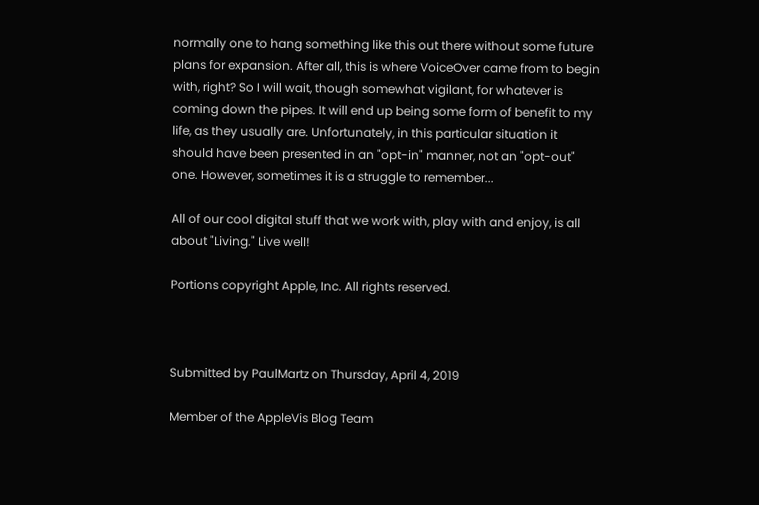normally one to hang something like this out there without some future plans for expansion. After all, this is where VoiceOver came from to begin with, right? So I will wait, though somewhat vigilant, for whatever is coming down the pipes. It will end up being some form of benefit to my life, as they usually are. Unfortunately, in this particular situation it should have been presented in an "opt-in" manner, not an "opt-out" one. However, sometimes it is a struggle to remember...

All of our cool digital stuff that we work with, play with and enjoy, is all about "Living." Live well!

Portions copyright Apple, Inc. All rights reserved.



Submitted by PaulMartz on Thursday, April 4, 2019

Member of the AppleVis Blog Team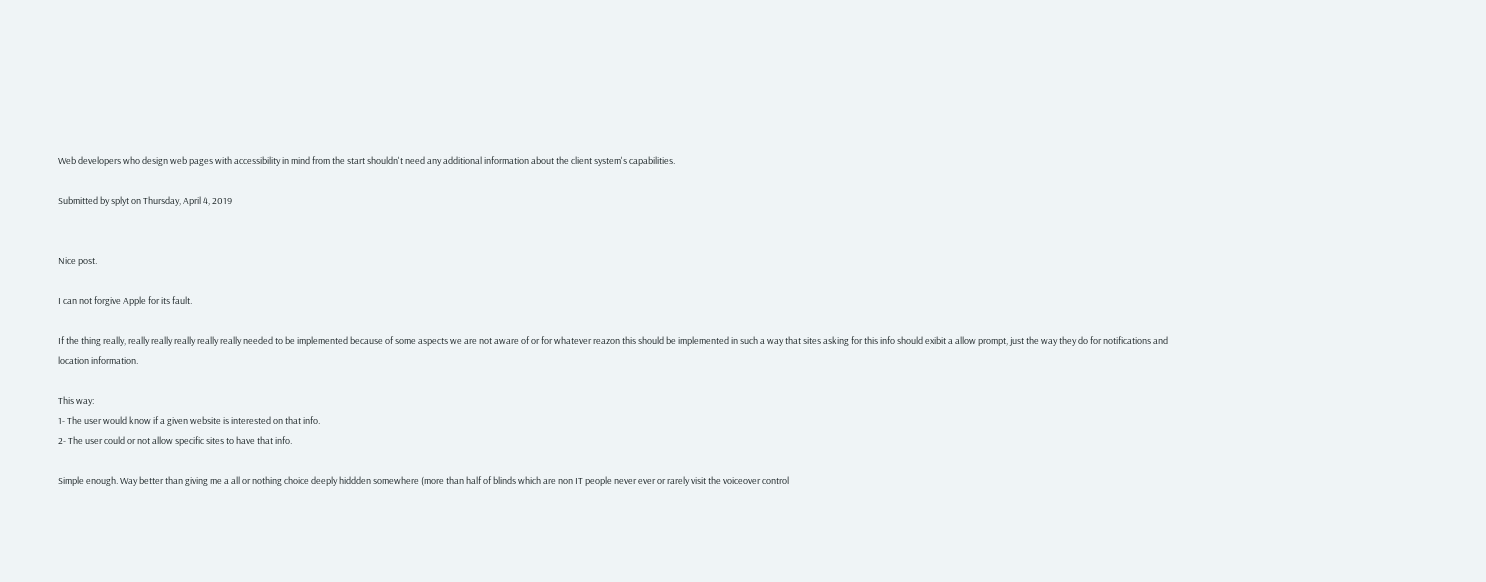Web developers who design web pages with accessibility in mind from the start shouldn't need any additional information about the client system's capabilities.

Submitted by splyt on Thursday, April 4, 2019


Nice post.

I can not forgive Apple for its fault.

If the thing really, really really really really really needed to be implemented because of some aspects we are not aware of or for whatever reazon this should be implemented in such a way that sites asking for this info should exibit a allow prompt, just the way they do for notifications and location information.

This way:
1- The user would know if a given website is interested on that info.
2- The user could or not allow specific sites to have that info.

Simple enough. Way better than giving me a all or nothing choice deeply hiddden somewhere (more than half of blinds which are non IT people never ever or rarely visit the voiceover control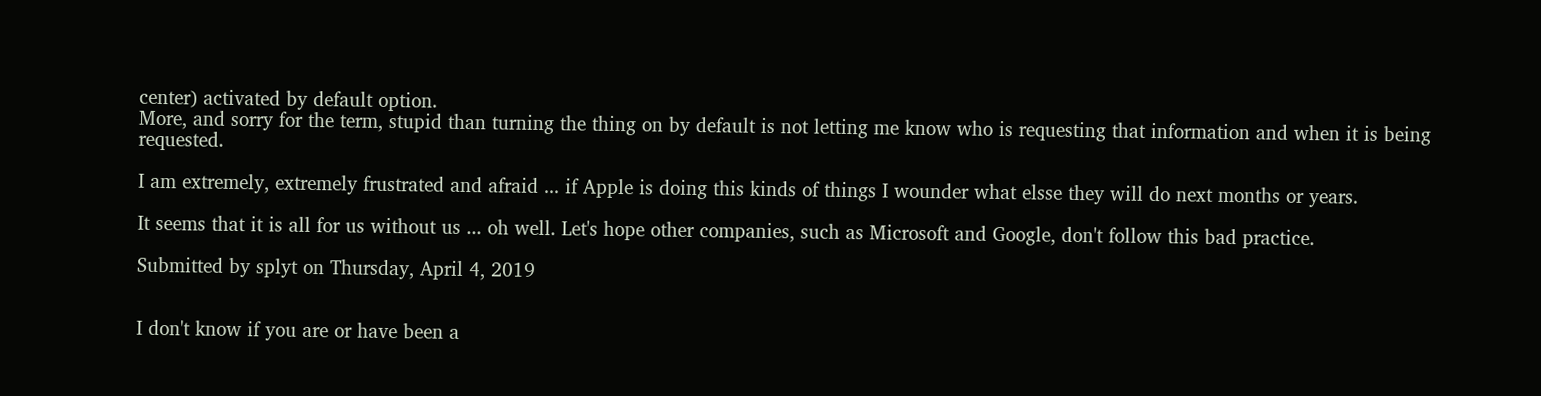center) activated by default option.
More, and sorry for the term, stupid than turning the thing on by default is not letting me know who is requesting that information and when it is being requested.

I am extremely, extremely frustrated and afraid ... if Apple is doing this kinds of things I wounder what elsse they will do next months or years.

It seems that it is all for us without us ... oh well. Let's hope other companies, such as Microsoft and Google, don't follow this bad practice.

Submitted by splyt on Thursday, April 4, 2019


I don't know if you are or have been a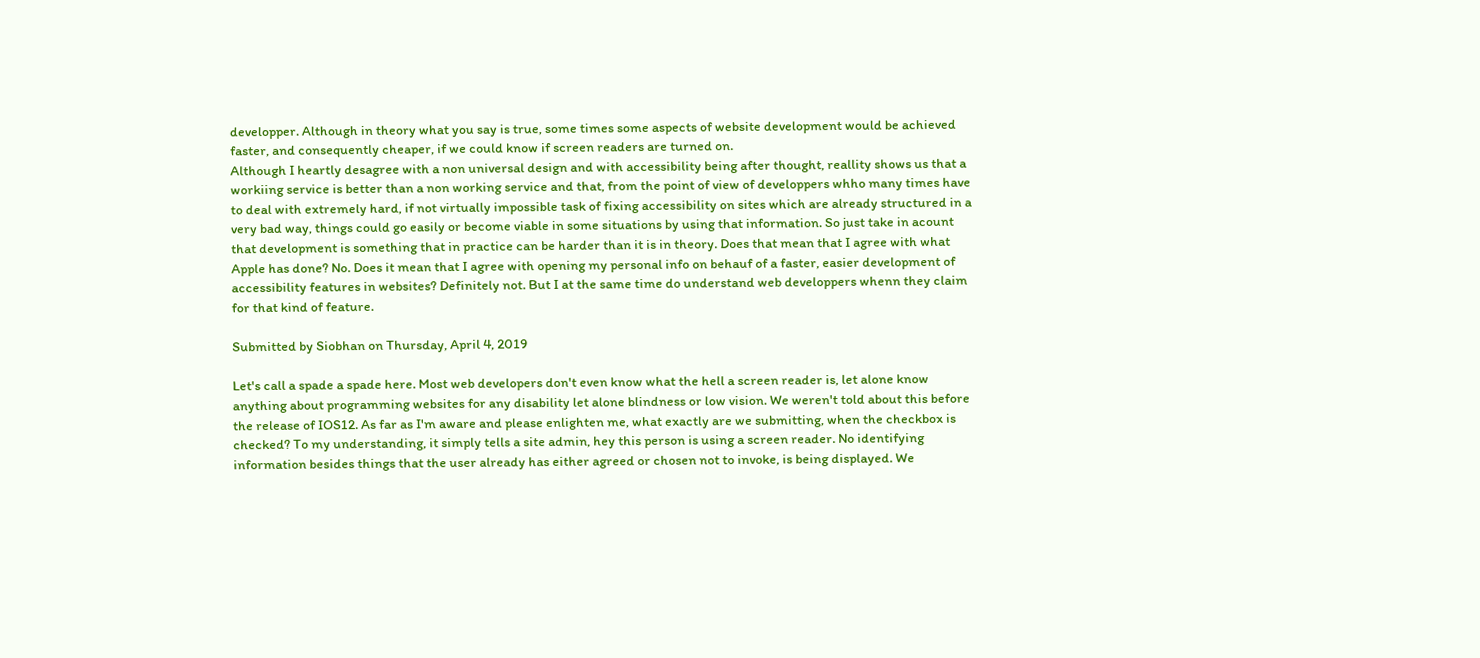developper. Although in theory what you say is true, some times some aspects of website development would be achieved faster, and consequently cheaper, if we could know if screen readers are turned on.
Although I heartly desagree with a non universal design and with accessibility being after thought, reallity shows us that a workiing service is better than a non working service and that, from the point of view of developpers whho many times have to deal with extremely hard, if not virtually impossible task of fixing accessibility on sites which are already structured in a very bad way, things could go easily or become viable in some situations by using that information. So just take in acount that development is something that in practice can be harder than it is in theory. Does that mean that I agree with what Apple has done? No. Does it mean that I agree with opening my personal info on behauf of a faster, easier development of accessibility features in websites? Definitely not. But I at the same time do understand web developpers whenn they claim for that kind of feature.

Submitted by Siobhan on Thursday, April 4, 2019

Let's call a spade a spade here. Most web developers don't even know what the hell a screen reader is, let alone know anything about programming websites for any disability let alone blindness or low vision. We weren't told about this before the release of IOS12. As far as I'm aware and please enlighten me, what exactly are we submitting, when the checkbox is checked? To my understanding, it simply tells a site admin, hey this person is using a screen reader. No identifying information besides things that the user already has either agreed or chosen not to invoke, is being displayed. We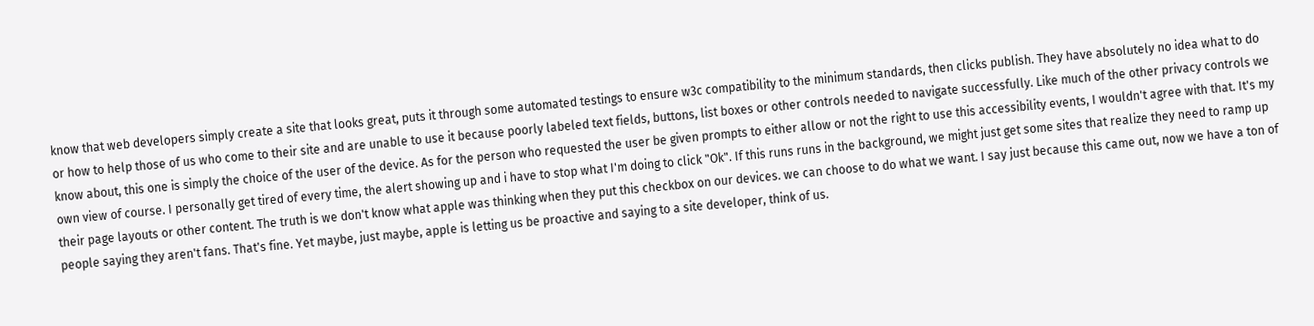know that web developers simply create a site that looks great, puts it through some automated testings to ensure w3c compatibility to the minimum standards, then clicks publish. They have absolutely no idea what to do or how to help those of us who come to their site and are unable to use it because poorly labeled text fields, buttons, list boxes or other controls needed to navigate successfully. Like much of the other privacy controls we know about, this one is simply the choice of the user of the device. As for the person who requested the user be given prompts to either allow or not the right to use this accessibility events, I wouldn't agree with that. It's my own view of course. I personally get tired of every time, the alert showing up and i have to stop what I'm doing to click "Ok". If this runs runs in the background, we might just get some sites that realize they need to ramp up their page layouts or other content. The truth is we don't know what apple was thinking when they put this checkbox on our devices. we can choose to do what we want. I say just because this came out, now we have a ton of people saying they aren't fans. That's fine. Yet maybe, just maybe, apple is letting us be proactive and saying to a site developer, think of us.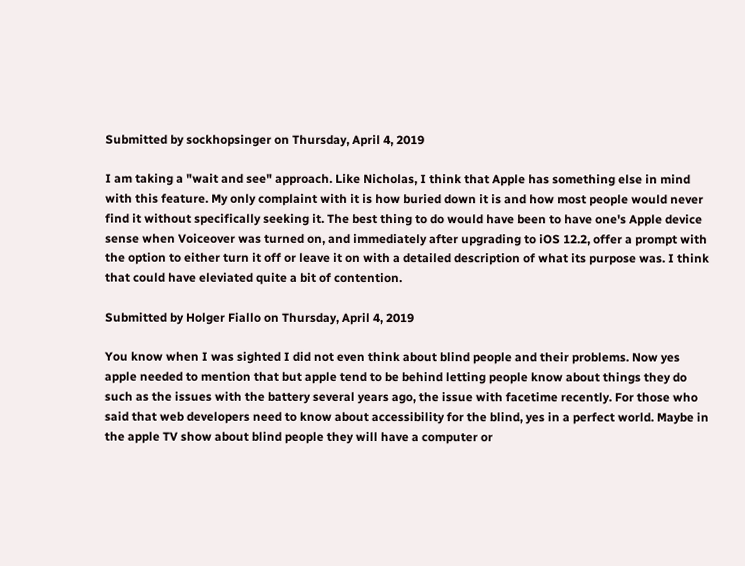Submitted by sockhopsinger on Thursday, April 4, 2019

I am taking a "wait and see" approach. Like Nicholas, I think that Apple has something else in mind with this feature. My only complaint with it is how buried down it is and how most people would never find it without specifically seeking it. The best thing to do would have been to have one's Apple device sense when Voiceover was turned on, and immediately after upgrading to iOS 12.2, offer a prompt with the option to either turn it off or leave it on with a detailed description of what its purpose was. I think that could have eleviated quite a bit of contention.

Submitted by Holger Fiallo on Thursday, April 4, 2019

You know when I was sighted I did not even think about blind people and their problems. Now yes apple needed to mention that but apple tend to be behind letting people know about things they do such as the issues with the battery several years ago, the issue with facetime recently. For those who said that web developers need to know about accessibility for the blind, yes in a perfect world. Maybe in the apple TV show about blind people they will have a computer or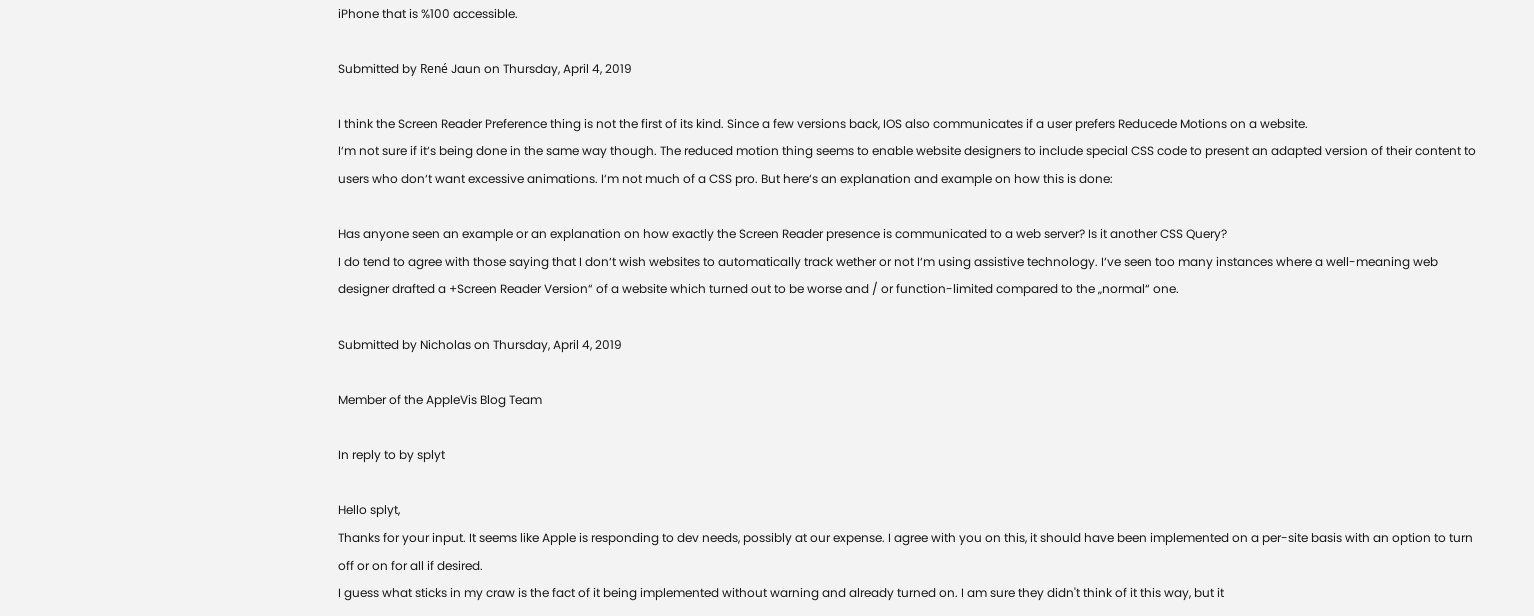iPhone that is %100 accessible.

Submitted by René Jaun on Thursday, April 4, 2019

I think the Screen Reader Preference thing is not the first of its kind. Since a few versions back, IOS also communicates if a user prefers Reducede Motions on a website.
I‘m not sure if it‘s being done in the same way though. The reduced motion thing seems to enable website designers to include special CSS code to present an adapted version of their content to users who don‘t want excessive animations. I‘m not much of a CSS pro. But here‘s an explanation and example on how this is done:

Has anyone seen an example or an explanation on how exactly the Screen Reader presence is communicated to a web server? Is it another CSS Query?
I do tend to agree with those saying that I don‘t wish websites to automatically track wether or not I‘m using assistive technology. I‘ve seen too many instances where a well-meaning web designer drafted a +Screen Reader Version“ of a website which turned out to be worse and / or function-limited compared to the „normal“ one.

Submitted by Nicholas on Thursday, April 4, 2019

Member of the AppleVis Blog Team

In reply to by splyt

Hello splyt,
Thanks for your input. It seems like Apple is responding to dev needs, possibly at our expense. I agree with you on this, it should have been implemented on a per-site basis with an option to turn off or on for all if desired.
I guess what sticks in my craw is the fact of it being implemented without warning and already turned on. I am sure they didn't think of it this way, but it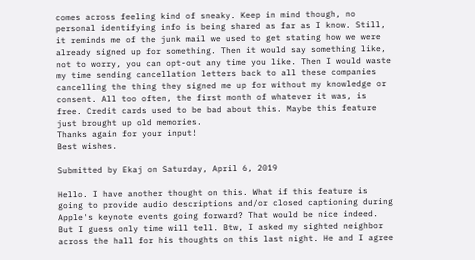comes across feeling kind of sneaky. Keep in mind though, no personal identifying info is being shared as far as I know. Still, it reminds me of the junk mail we used to get stating how we were already signed up for something. Then it would say something like, not to worry, you can opt-out any time you like. Then I would waste my time sending cancellation letters back to all these companies cancelling the thing they signed me up for without my knowledge or consent. All too often, the first month of whatever it was, is free. Credit cards used to be bad about this. Maybe this feature just brought up old memories.
Thanks again for your input!
Best wishes.

Submitted by Ekaj on Saturday, April 6, 2019

Hello. I have another thought on this. What if this feature is going to provide audio descriptions and/or closed captioning during Apple's keynote events going forward? That would be nice indeed. But I guess only time will tell. Btw, I asked my sighted neighbor across the hall for his thoughts on this last night. He and I agree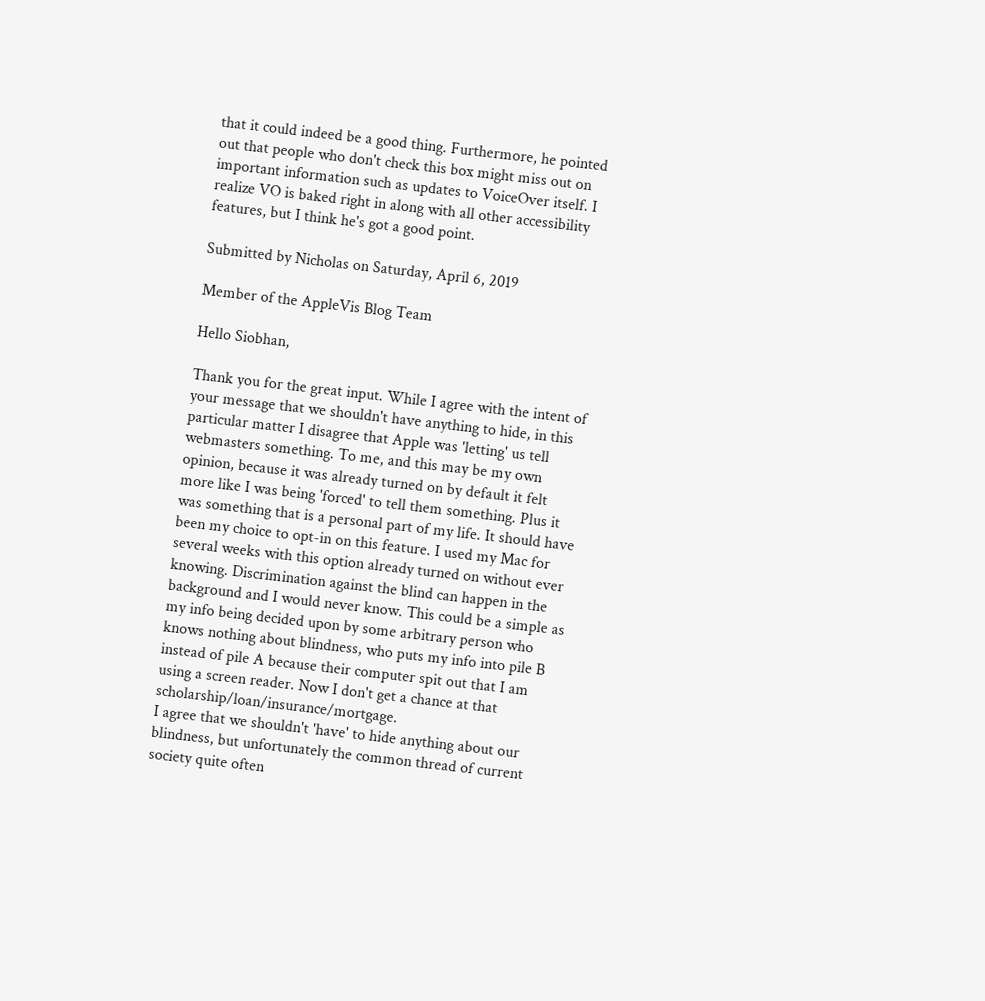that it could indeed be a good thing. Furthermore, he pointed out that people who don't check this box might miss out on important information such as updates to VoiceOver itself. I realize VO is baked right in along with all other accessibility features, but I think he's got a good point.

Submitted by Nicholas on Saturday, April 6, 2019

Member of the AppleVis Blog Team

Hello Siobhan,

Thank you for the great input. While I agree with the intent of your message that we shouldn't have anything to hide, in this particular matter I disagree that Apple was 'letting' us tell webmasters something. To me, and this may be my own opinion, because it was already turned on by default it felt more like I was being 'forced' to tell them something. Plus it was something that is a personal part of my life. It should have been my choice to opt-in on this feature. I used my Mac for several weeks with this option already turned on without ever knowing. Discrimination against the blind can happen in the background and I would never know. This could be a simple as my info being decided upon by some arbitrary person who knows nothing about blindness, who puts my info into pile B instead of pile A because their computer spit out that I am using a screen reader. Now I don't get a chance at that scholarship/loan/insurance/mortgage.
I agree that we shouldn't 'have' to hide anything about our blindness, but unfortunately the common thread of current society quite often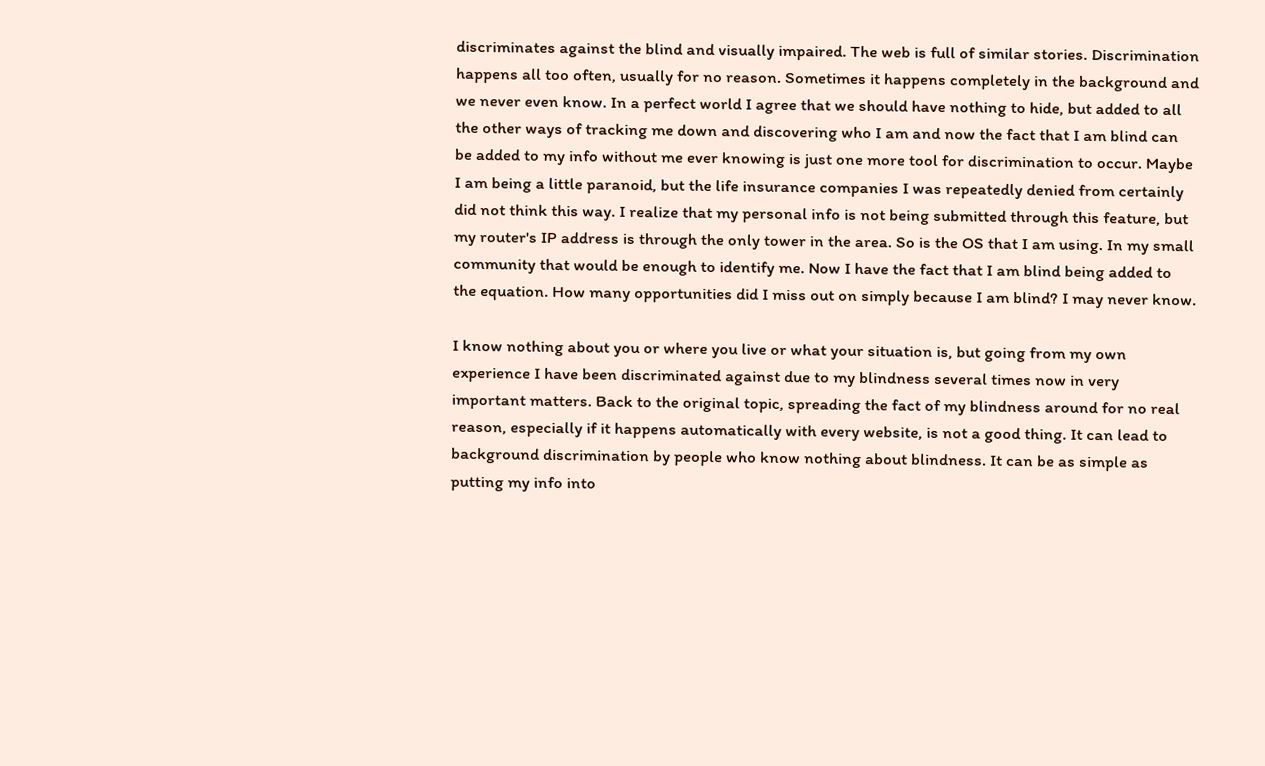discriminates against the blind and visually impaired. The web is full of similar stories. Discrimination happens all too often, usually for no reason. Sometimes it happens completely in the background and we never even know. In a perfect world I agree that we should have nothing to hide, but added to all the other ways of tracking me down and discovering who I am and now the fact that I am blind can be added to my info without me ever knowing is just one more tool for discrimination to occur. Maybe I am being a little paranoid, but the life insurance companies I was repeatedly denied from certainly did not think this way. I realize that my personal info is not being submitted through this feature, but my router's IP address is through the only tower in the area. So is the OS that I am using. In my small community that would be enough to identify me. Now I have the fact that I am blind being added to the equation. How many opportunities did I miss out on simply because I am blind? I may never know.

I know nothing about you or where you live or what your situation is, but going from my own experience I have been discriminated against due to my blindness several times now in very important matters. Back to the original topic, spreading the fact of my blindness around for no real reason, especially if it happens automatically with every website, is not a good thing. It can lead to background discrimination by people who know nothing about blindness. It can be as simple as putting my info into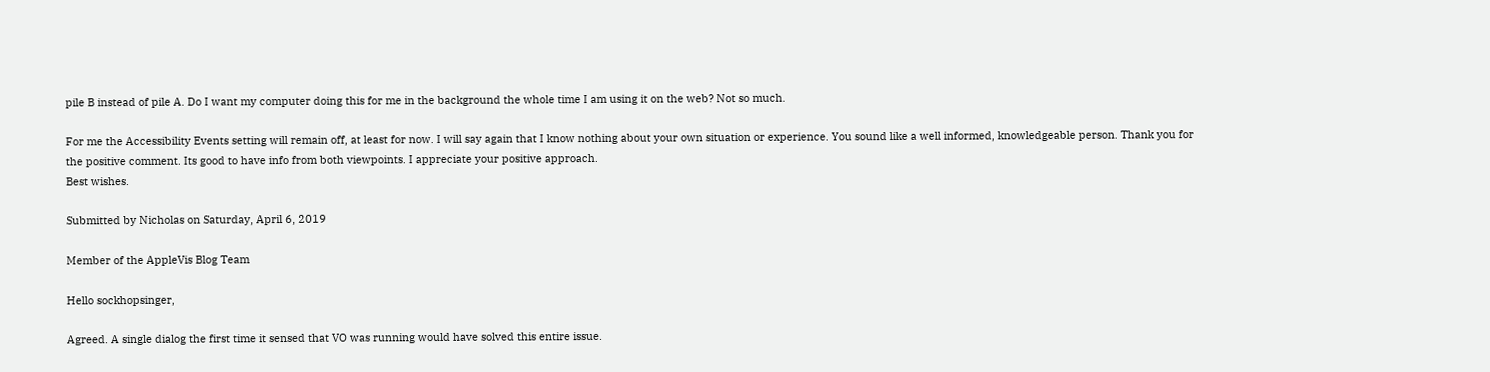pile B instead of pile A. Do I want my computer doing this for me in the background the whole time I am using it on the web? Not so much.

For me the Accessibility Events setting will remain off, at least for now. I will say again that I know nothing about your own situation or experience. You sound like a well informed, knowledgeable person. Thank you for the positive comment. Its good to have info from both viewpoints. I appreciate your positive approach.
Best wishes.

Submitted by Nicholas on Saturday, April 6, 2019

Member of the AppleVis Blog Team

Hello sockhopsinger,

Agreed. A single dialog the first time it sensed that VO was running would have solved this entire issue.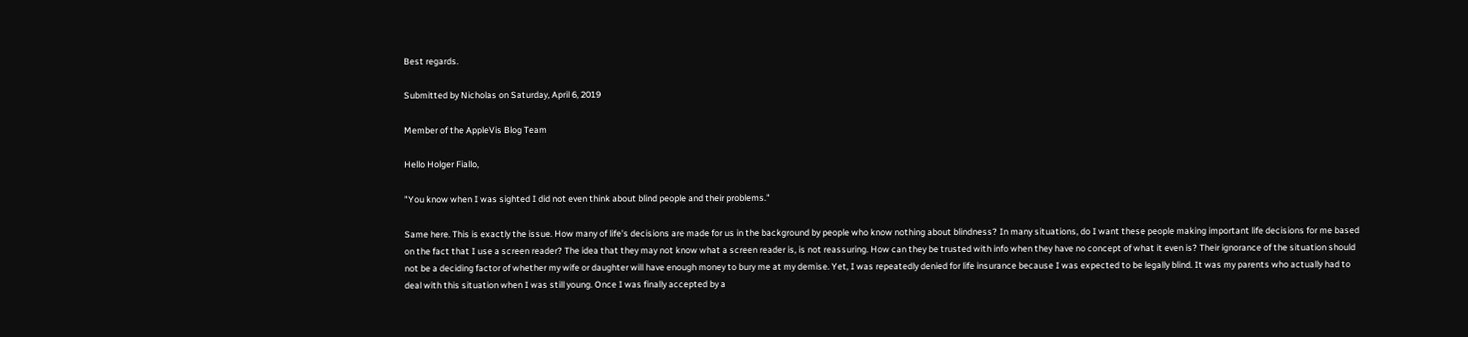Best regards.

Submitted by Nicholas on Saturday, April 6, 2019

Member of the AppleVis Blog Team

Hello Holger Fiallo,

"You know when I was sighted I did not even think about blind people and their problems."

Same here. This is exactly the issue. How many of life's decisions are made for us in the background by people who know nothing about blindness? In many situations, do I want these people making important life decisions for me based on the fact that I use a screen reader? The idea that they may not know what a screen reader is, is not reassuring. How can they be trusted with info when they have no concept of what it even is? Their ignorance of the situation should not be a deciding factor of whether my wife or daughter will have enough money to bury me at my demise. Yet, I was repeatedly denied for life insurance because I was expected to be legally blind. It was my parents who actually had to deal with this situation when I was still young. Once I was finally accepted by a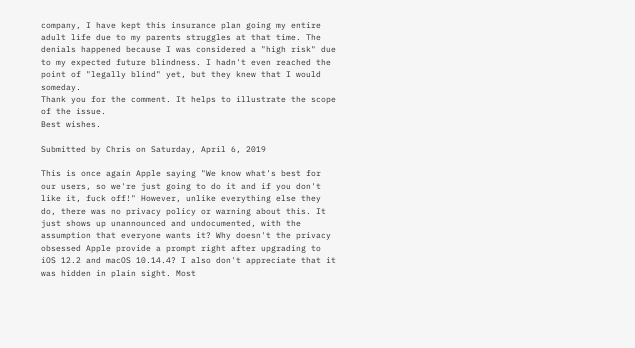company, I have kept this insurance plan going my entire adult life due to my parents struggles at that time. The denials happened because I was considered a "high risk" due to my expected future blindness. I hadn't even reached the point of "legally blind" yet, but they knew that I would someday.
Thank you for the comment. It helps to illustrate the scope of the issue.
Best wishes.

Submitted by Chris on Saturday, April 6, 2019

This is once again Apple saying "We know what's best for our users, so we're just going to do it and if you don't like it, fuck off!" However, unlike everything else they do, there was no privacy policy or warning about this. It just shows up unannounced and undocumented, with the assumption that everyone wants it? Why doesn't the privacy obsessed Apple provide a prompt right after upgrading to iOS 12.2 and macOS 10.14.4? I also don't appreciate that it was hidden in plain sight. Most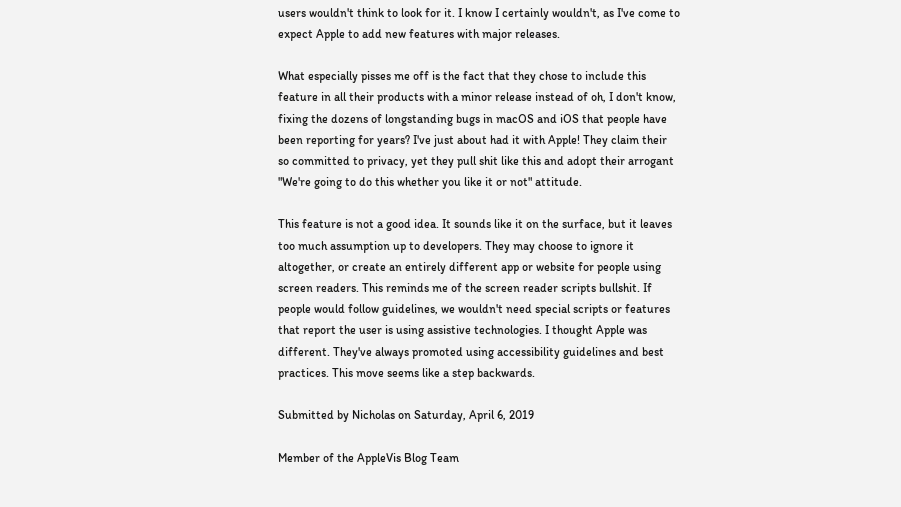users wouldn't think to look for it. I know I certainly wouldn't, as I've come to expect Apple to add new features with major releases.

What especially pisses me off is the fact that they chose to include this feature in all their products with a minor release instead of oh, I don't know, fixing the dozens of longstanding bugs in macOS and iOS that people have been reporting for years? I've just about had it with Apple! They claim their so committed to privacy, yet they pull shit like this and adopt their arrogant "We're going to do this whether you like it or not" attitude.

This feature is not a good idea. It sounds like it on the surface, but it leaves too much assumption up to developers. They may choose to ignore it altogether, or create an entirely different app or website for people using screen readers. This reminds me of the screen reader scripts bullshit. If people would follow guidelines, we wouldn't need special scripts or features that report the user is using assistive technologies. I thought Apple was different. They've always promoted using accessibility guidelines and best practices. This move seems like a step backwards.

Submitted by Nicholas on Saturday, April 6, 2019

Member of the AppleVis Blog Team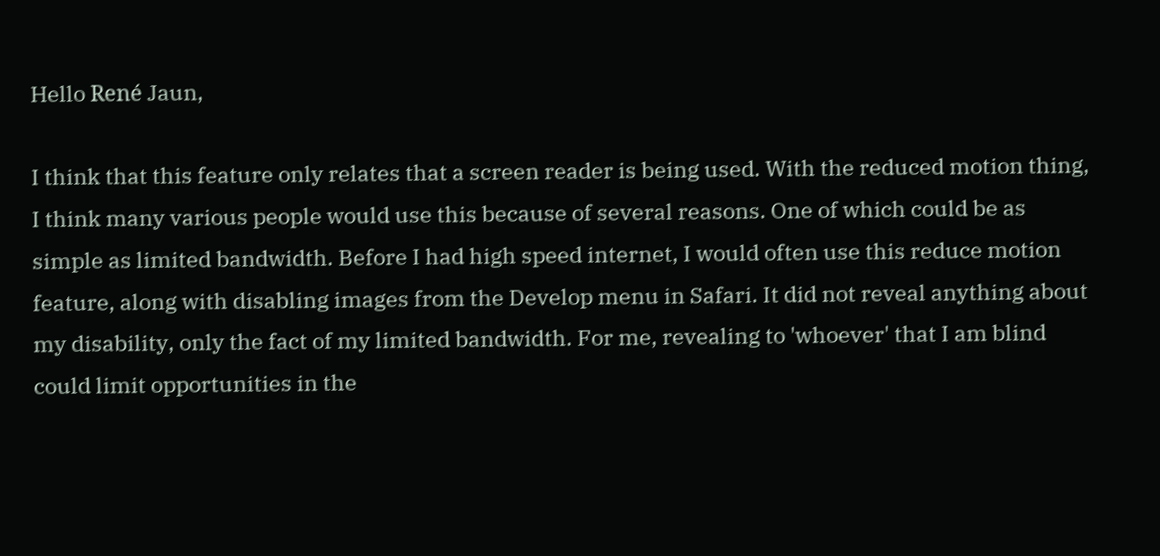Hello René Jaun,

I think that this feature only relates that a screen reader is being used. With the reduced motion thing, I think many various people would use this because of several reasons. One of which could be as simple as limited bandwidth. Before I had high speed internet, I would often use this reduce motion feature, along with disabling images from the Develop menu in Safari. It did not reveal anything about my disability, only the fact of my limited bandwidth. For me, revealing to 'whoever' that I am blind could limit opportunities in the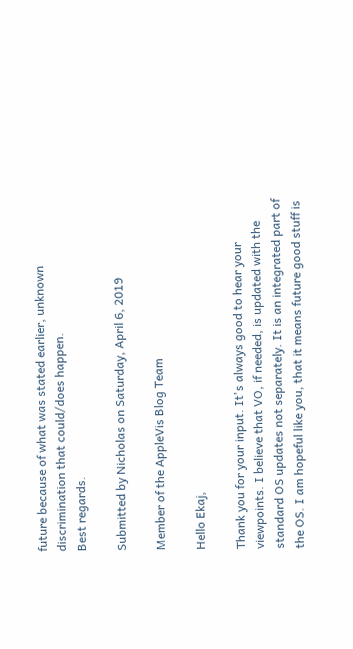future because of what was stated earlier, unknown discrimination that could/does happen.
Best regards.

Submitted by Nicholas on Saturday, April 6, 2019

Member of the AppleVis Blog Team

Hello Ekaj,

Thank you for your input. It's always good to hear your viewpoints. I believe that VO, if needed, is updated with the standard OS updates not separately. It is an integrated part of the OS. I am hopeful like you, that it means future good stuff is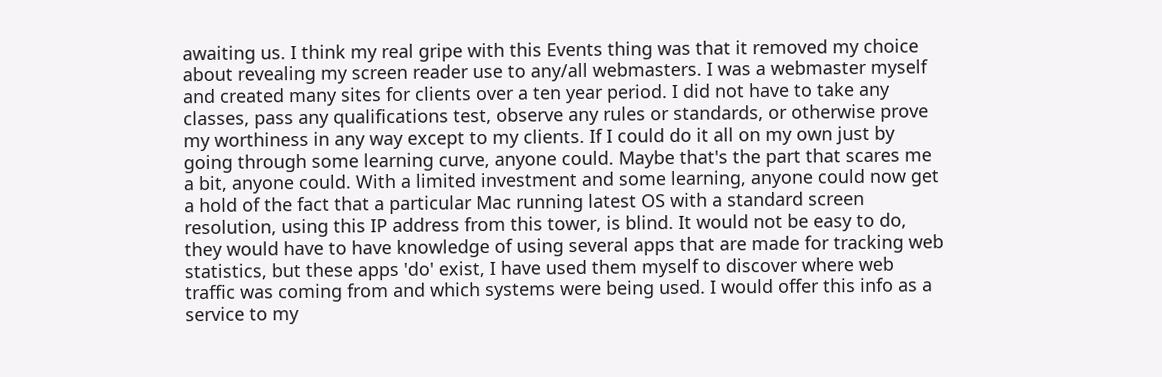awaiting us. I think my real gripe with this Events thing was that it removed my choice about revealing my screen reader use to any/all webmasters. I was a webmaster myself and created many sites for clients over a ten year period. I did not have to take any classes, pass any qualifications test, observe any rules or standards, or otherwise prove my worthiness in any way except to my clients. If I could do it all on my own just by going through some learning curve, anyone could. Maybe that's the part that scares me a bit, anyone could. With a limited investment and some learning, anyone could now get a hold of the fact that a particular Mac running latest OS with a standard screen resolution, using this IP address from this tower, is blind. It would not be easy to do, they would have to have knowledge of using several apps that are made for tracking web statistics, but these apps 'do' exist, I have used them myself to discover where web traffic was coming from and which systems were being used. I would offer this info as a service to my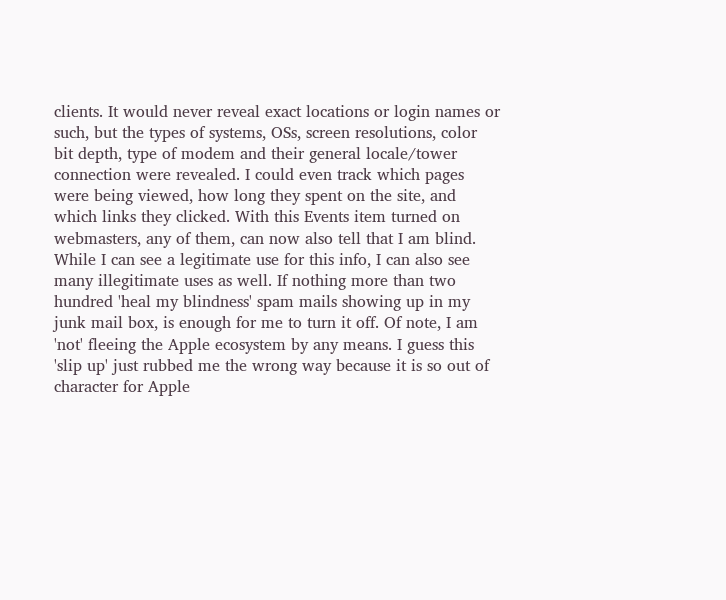clients. It would never reveal exact locations or login names or such, but the types of systems, OSs, screen resolutions, color bit depth, type of modem and their general locale/tower connection were revealed. I could even track which pages were being viewed, how long they spent on the site, and which links they clicked. With this Events item turned on webmasters, any of them, can now also tell that I am blind. While I can see a legitimate use for this info, I can also see many illegitimate uses as well. If nothing more than two hundred 'heal my blindness' spam mails showing up in my junk mail box, is enough for me to turn it off. Of note, I am 'not' fleeing the Apple ecosystem by any means. I guess this 'slip up' just rubbed me the wrong way because it is so out of character for Apple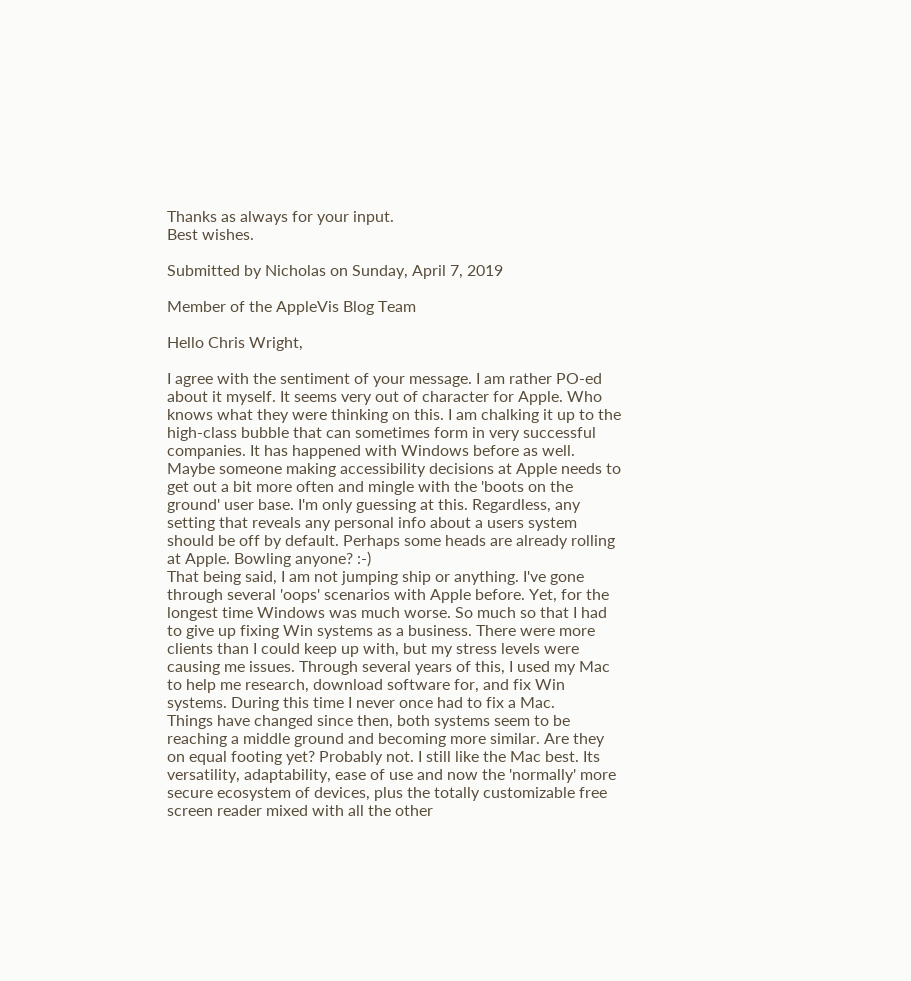Thanks as always for your input.
Best wishes.

Submitted by Nicholas on Sunday, April 7, 2019

Member of the AppleVis Blog Team

Hello Chris Wright,

I agree with the sentiment of your message. I am rather PO-ed about it myself. It seems very out of character for Apple. Who knows what they were thinking on this. I am chalking it up to the high-class bubble that can sometimes form in very successful companies. It has happened with Windows before as well. Maybe someone making accessibility decisions at Apple needs to get out a bit more often and mingle with the 'boots on the ground' user base. I'm only guessing at this. Regardless, any setting that reveals any personal info about a users system should be off by default. Perhaps some heads are already rolling at Apple. Bowling anyone? :-)
That being said, I am not jumping ship or anything. I've gone through several 'oops' scenarios with Apple before. Yet, for the longest time Windows was much worse. So much so that I had to give up fixing Win systems as a business. There were more clients than I could keep up with, but my stress levels were causing me issues. Through several years of this, I used my Mac to help me research, download software for, and fix Win systems. During this time I never once had to fix a Mac.
Things have changed since then, both systems seem to be reaching a middle ground and becoming more similar. Are they on equal footing yet? Probably not. I still like the Mac best. Its versatility, adaptability, ease of use and now the 'normally' more secure ecosystem of devices, plus the totally customizable free screen reader mixed with all the other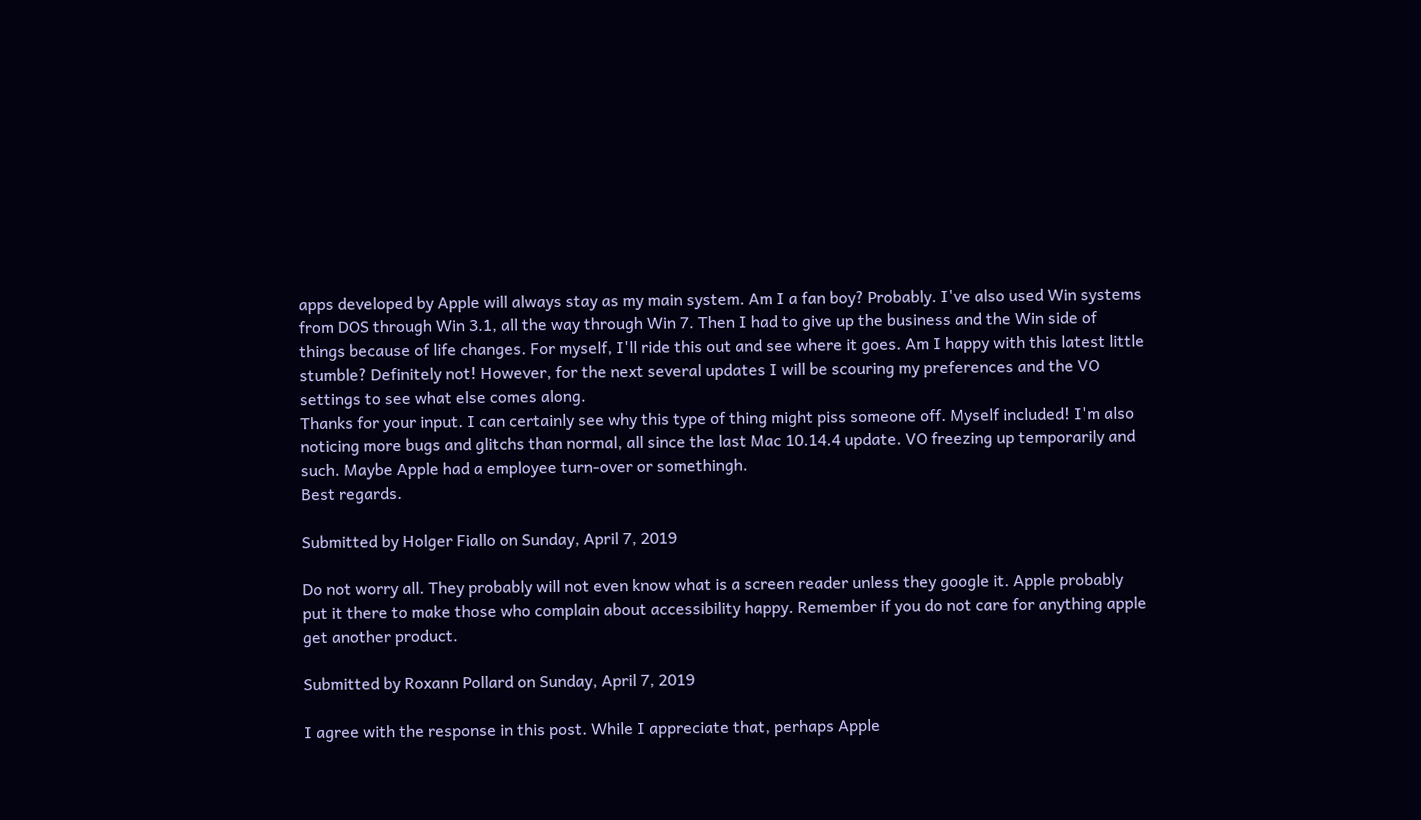apps developed by Apple will always stay as my main system. Am I a fan boy? Probably. I've also used Win systems from DOS through Win 3.1, all the way through Win 7. Then I had to give up the business and the Win side of things because of life changes. For myself, I'll ride this out and see where it goes. Am I happy with this latest little stumble? Definitely not! However, for the next several updates I will be scouring my preferences and the VO settings to see what else comes along.
Thanks for your input. I can certainly see why this type of thing might piss someone off. Myself included! I'm also noticing more bugs and glitchs than normal, all since the last Mac 10.14.4 update. VO freezing up temporarily and such. Maybe Apple had a employee turn-over or somethingh.
Best regards.

Submitted by Holger Fiallo on Sunday, April 7, 2019

Do not worry all. They probably will not even know what is a screen reader unless they google it. Apple probably put it there to make those who complain about accessibility happy. Remember if you do not care for anything apple get another product.

Submitted by Roxann Pollard on Sunday, April 7, 2019

I agree with the response in this post. While I appreciate that, perhaps Apple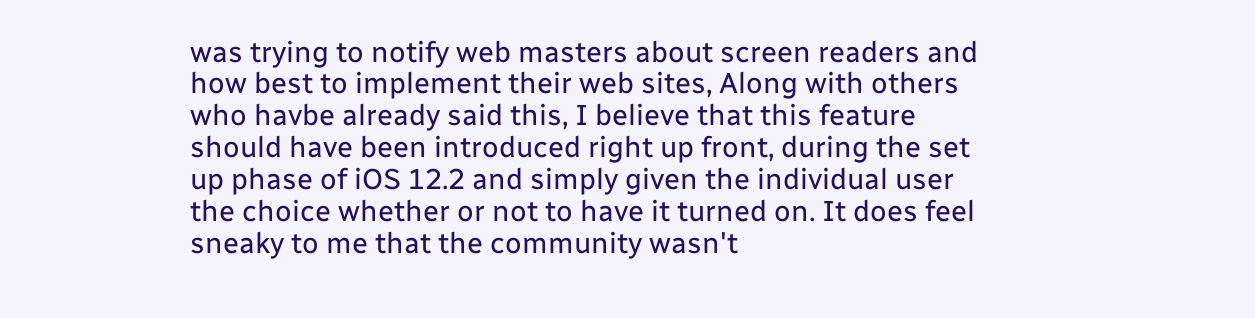was trying to notify web masters about screen readers and how best to implement their web sites, Along with others who havbe already said this, I believe that this feature should have been introduced right up front, during the set up phase of iOS 12.2 and simply given the individual user the choice whether or not to have it turned on. It does feel sneaky to me that the community wasn't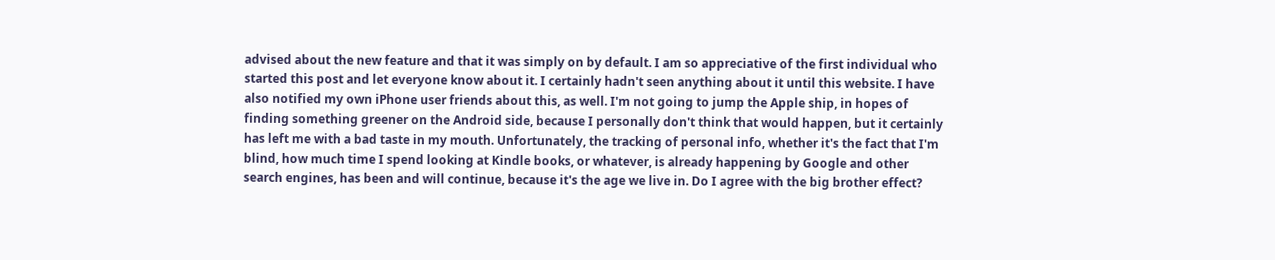advised about the new feature and that it was simply on by default. I am so appreciative of the first individual who started this post and let everyone know about it. I certainly hadn't seen anything about it until this website. I have also notified my own iPhone user friends about this, as well. I'm not going to jump the Apple ship, in hopes of finding something greener on the Android side, because I personally don't think that would happen, but it certainly has left me with a bad taste in my mouth. Unfortunately, the tracking of personal info, whether it's the fact that I'm blind, how much time I spend looking at Kindle books, or whatever, is already happening by Google and other search engines, has been and will continue, because it's the age we live in. Do I agree with the big brother effect?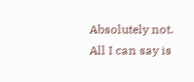Absolutely not. All I can say is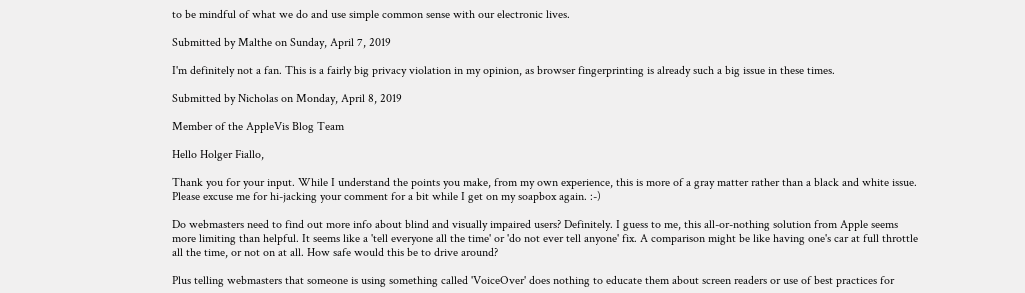to be mindful of what we do and use simple common sense with our electronic lives.

Submitted by Malthe on Sunday, April 7, 2019

I'm definitely not a fan. This is a fairly big privacy violation in my opinion, as browser fingerprinting is already such a big issue in these times.

Submitted by Nicholas on Monday, April 8, 2019

Member of the AppleVis Blog Team

Hello Holger Fiallo,

Thank you for your input. While I understand the points you make, from my own experience, this is more of a gray matter rather than a black and white issue. Please excuse me for hi-jacking your comment for a bit while I get on my soapbox again. :-)

Do webmasters need to find out more info about blind and visually impaired users? Definitely. I guess to me, this all-or-nothing solution from Apple seems more limiting than helpful. It seems like a 'tell everyone all the time' or 'do not ever tell anyone' fix. A comparison might be like having one's car at full throttle all the time, or not on at all. How safe would this be to drive around?

Plus telling webmasters that someone is using something called 'VoiceOver' does nothing to educate them about screen readers or use of best practices for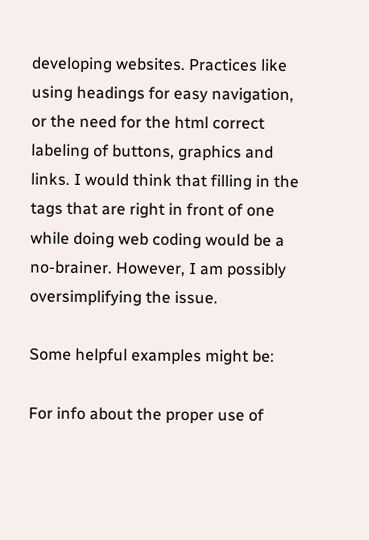developing websites. Practices like using headings for easy navigation, or the need for the html correct labeling of buttons, graphics and links. I would think that filling in the tags that are right in front of one while doing web coding would be a no-brainer. However, I am possibly oversimplifying the issue.

Some helpful examples might be:

For info about the proper use of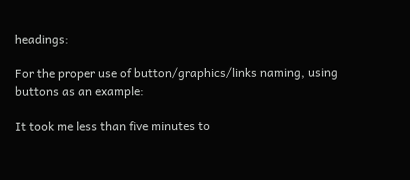headings:

For the proper use of button/graphics/links naming, using buttons as an example:

It took me less than five minutes to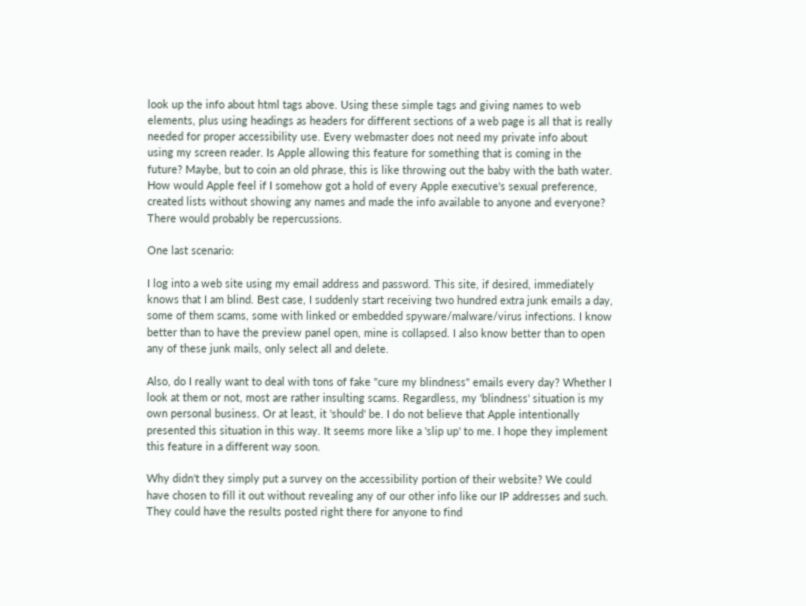look up the info about html tags above. Using these simple tags and giving names to web elements, plus using headings as headers for different sections of a web page is all that is really needed for proper accessibility use. Every webmaster does not need my private info about using my screen reader. Is Apple allowing this feature for something that is coming in the future? Maybe, but to coin an old phrase, this is like throwing out the baby with the bath water. How would Apple feel if I somehow got a hold of every Apple executive's sexual preference, created lists without showing any names and made the info available to anyone and everyone? There would probably be repercussions.

One last scenario:

I log into a web site using my email address and password. This site, if desired, immediately knows that I am blind. Best case, I suddenly start receiving two hundred extra junk emails a day, some of them scams, some with linked or embedded spyware/malware/virus infections. I know better than to have the preview panel open, mine is collapsed. I also know better than to open any of these junk mails, only select all and delete.

Also, do I really want to deal with tons of fake "cure my blindness" emails every day? Whether I look at them or not, most are rather insulting scams. Regardless, my 'blindness' situation is my own personal business. Or at least, it 'should' be. I do not believe that Apple intentionally presented this situation in this way. It seems more like a 'slip up' to me. I hope they implement this feature in a different way soon.

Why didn't they simply put a survey on the accessibility portion of their website? We could have chosen to fill it out without revealing any of our other info like our IP addresses and such. They could have the results posted right there for anyone to find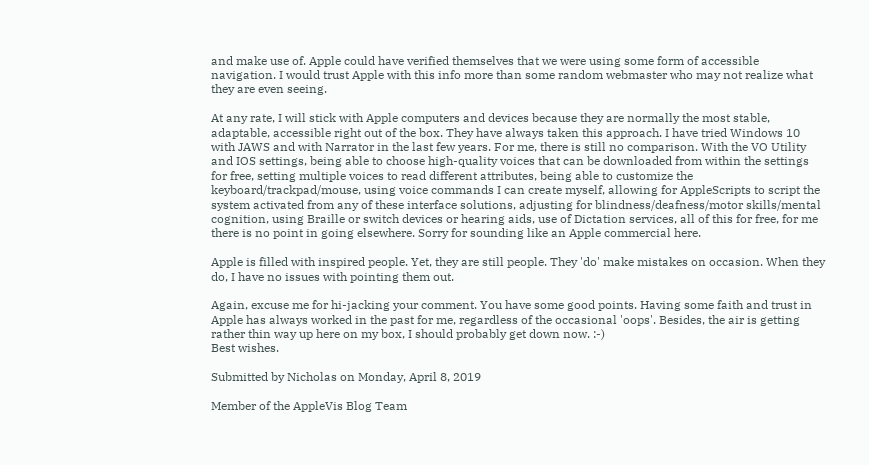and make use of. Apple could have verified themselves that we were using some form of accessible navigation. I would trust Apple with this info more than some random webmaster who may not realize what they are even seeing.

At any rate, I will stick with Apple computers and devices because they are normally the most stable, adaptable, accessible right out of the box. They have always taken this approach. I have tried Windows 10 with JAWS and with Narrator in the last few years. For me, there is still no comparison. With the VO Utility and IOS settings, being able to choose high-quality voices that can be downloaded from within the settings for free, setting multiple voices to read different attributes, being able to customize the keyboard/trackpad/mouse, using voice commands I can create myself, allowing for AppleScripts to script the system activated from any of these interface solutions, adjusting for blindness/deafness/motor skills/mental cognition, using Braille or switch devices or hearing aids, use of Dictation services, all of this for free, for me there is no point in going elsewhere. Sorry for sounding like an Apple commercial here.

Apple is filled with inspired people. Yet, they are still people. They 'do' make mistakes on occasion. When they do, I have no issues with pointing them out.

Again, excuse me for hi-jacking your comment. You have some good points. Having some faith and trust in Apple has always worked in the past for me, regardless of the occasional 'oops'. Besides, the air is getting rather thin way up here on my box, I should probably get down now. :-)
Best wishes.

Submitted by Nicholas on Monday, April 8, 2019

Member of the AppleVis Blog Team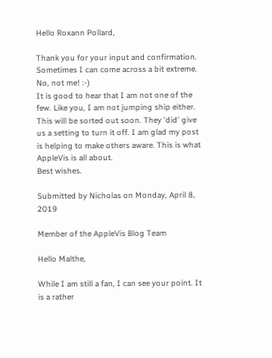Hello Roxann Pollard,

Thank you for your input and confirmation. Sometimes I can come across a bit extreme. No, not me! :-)
It is good to hear that I am not one of the few. Like you, I am not jumping ship either. This will be sorted out soon. They 'did' give us a setting to turn it off. I am glad my post is helping to make others aware. This is what AppleVis is all about.
Best wishes.

Submitted by Nicholas on Monday, April 8, 2019

Member of the AppleVis Blog Team

Hello Malthe,

While I am still a fan, I can see your point. It is a rather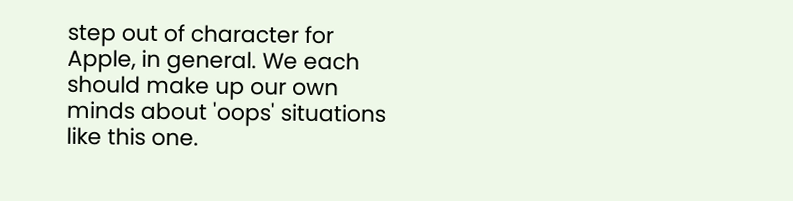step out of character for Apple, in general. We each should make up our own minds about 'oops' situations like this one.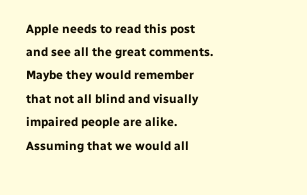Apple needs to read this post and see all the great comments. Maybe they would remember that not all blind and visually impaired people are alike. Assuming that we would all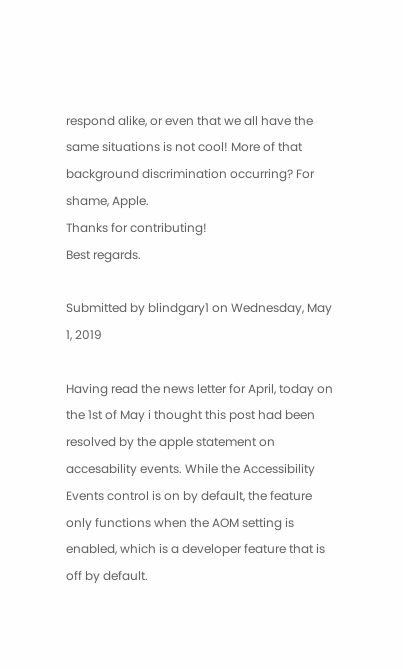respond alike, or even that we all have the same situations is not cool! More of that background discrimination occurring? For shame, Apple.
Thanks for contributing!
Best regards.

Submitted by blindgary1 on Wednesday, May 1, 2019

Having read the news letter for April, today on the 1st of May i thought this post had been resolved by the apple statement on accesability events. While the Accessibility Events control is on by default, the feature only functions when the AOM setting is enabled, which is a developer feature that is off by default.